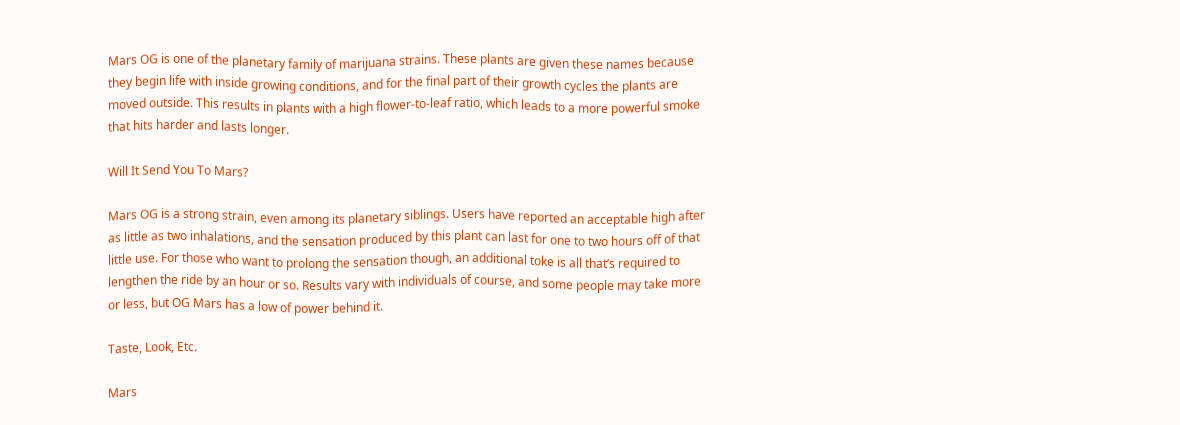Mars OG is one of the planetary family of marijuana strains. These plants are given these names because they begin life with inside growing conditions, and for the final part of their growth cycles the plants are moved outside. This results in plants with a high flower-to-leaf ratio, which leads to a more powerful smoke that hits harder and lasts longer.

Will It Send You To Mars?

Mars OG is a strong strain, even among its planetary siblings. Users have reported an acceptable high after as little as two inhalations, and the sensation produced by this plant can last for one to two hours off of that little use. For those who want to prolong the sensation though, an additional toke is all that’s required to lengthen the ride by an hour or so. Results vary with individuals of course, and some people may take more or less, but OG Mars has a low of power behind it.

Taste, Look, Etc.

Mars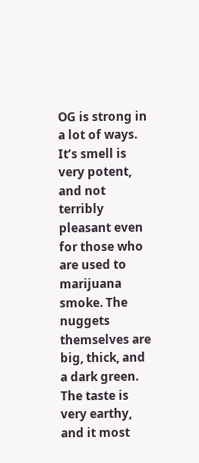OG is strong in a lot of ways. It’s smell is very potent, and not terribly pleasant even for those who are used to marijuana smoke. The nuggets themselves are big, thick, and a dark green. The taste is very earthy, and it most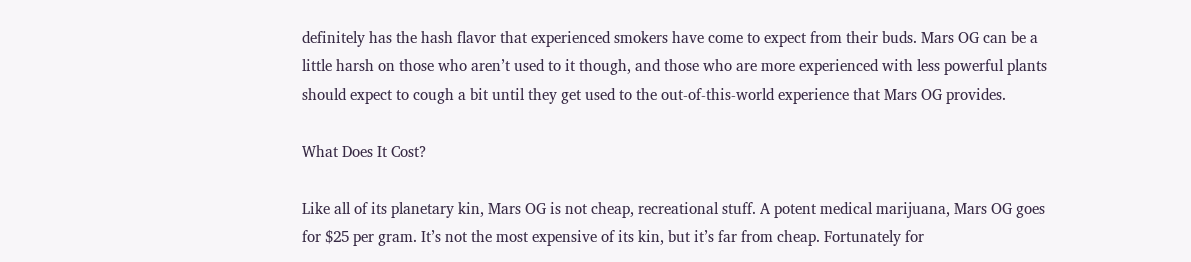definitely has the hash flavor that experienced smokers have come to expect from their buds. Mars OG can be a little harsh on those who aren’t used to it though, and those who are more experienced with less powerful plants should expect to cough a bit until they get used to the out-of-this-world experience that Mars OG provides.

What Does It Cost?

Like all of its planetary kin, Mars OG is not cheap, recreational stuff. A potent medical marijuana, Mars OG goes for $25 per gram. It’s not the most expensive of its kin, but it’s far from cheap. Fortunately for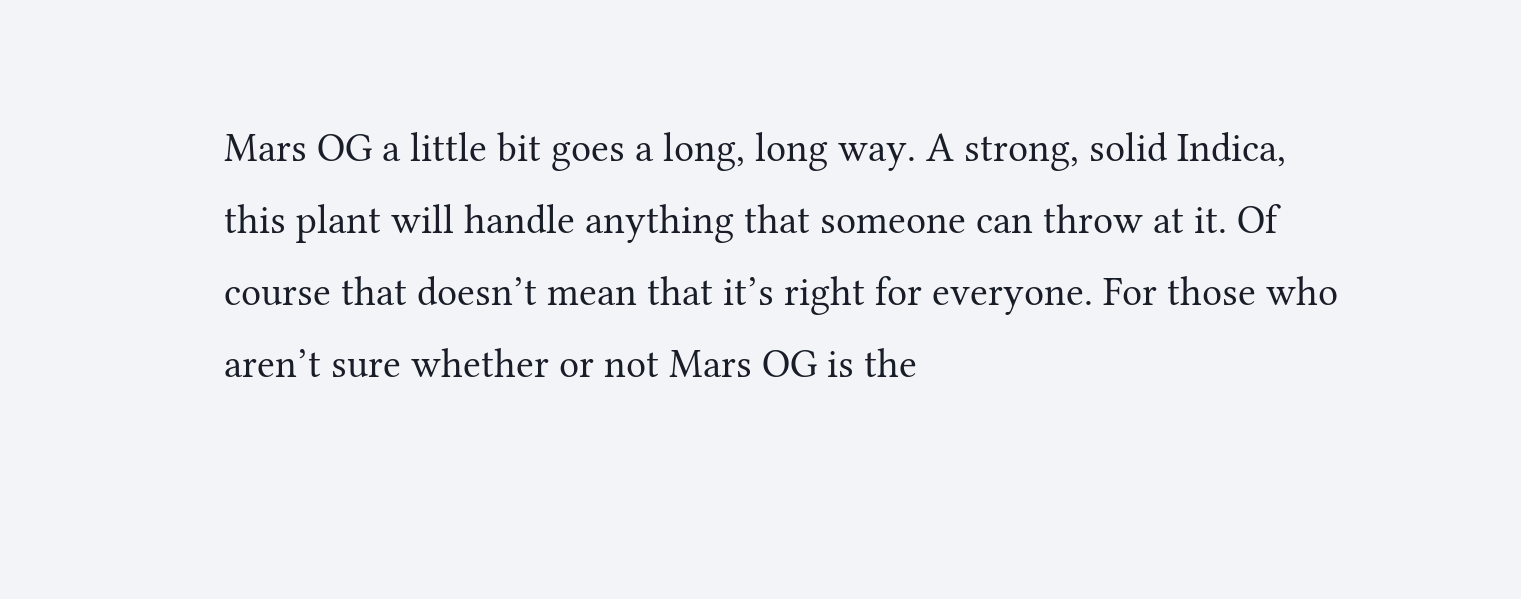Mars OG a little bit goes a long, long way. A strong, solid Indica, this plant will handle anything that someone can throw at it. Of course that doesn’t mean that it’s right for everyone. For those who aren’t sure whether or not Mars OG is the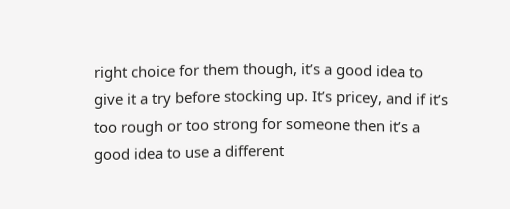right choice for them though, it’s a good idea to give it a try before stocking up. It’s pricey, and if it’s too rough or too strong for someone then it’s a good idea to use a different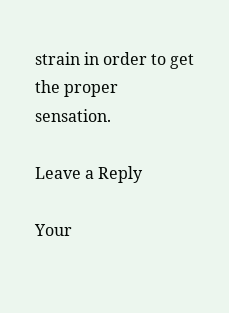strain in order to get the proper sensation.

Leave a Reply

Your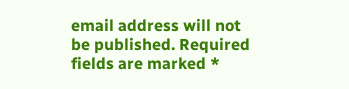email address will not be published. Required fields are marked *